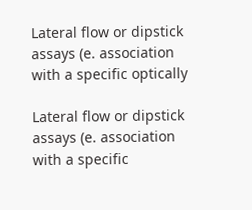Lateral flow or dipstick assays (e. association with a specific optically

Lateral flow or dipstick assays (e. association with a specific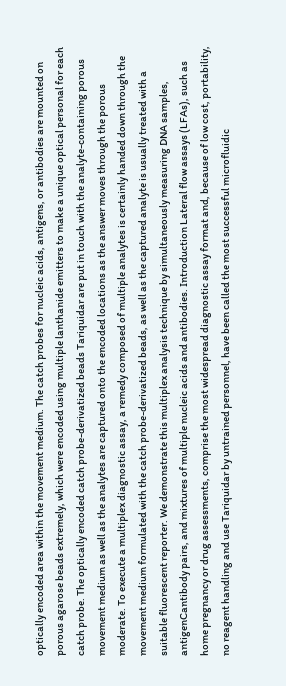optically encoded area within the movement medium. The catch probes for nucleic acids, antigens, or antibodies are mounted on porous agarose beads extremely, which were encoded using multiple lanthanide emitters to make a unique optical personal for each catch probe. The optically encoded catch probe-derivatized beads Tariquidar are put in touch with the analyte-containing porous movement medium as well as the analytes are captured onto the encoded locations as the answer moves through the porous moderate. To execute a multiplex diagnostic assay, a remedy composed of multiple analytes is certainly handed down through the movement medium formulated with the catch probe-derivatized beads, as well as the captured analyte is usually treated with a suitable fluorescent reporter. We demonstrate this multiplex analysis technique by simultaneously measuring DNA samples, antigenCantibody pairs, and mixtures of multiple nucleic acids and antibodies. Introduction Lateral flow assays (LFAs), such as home pregnancy or drug assessments, comprise the most widespread diagnostic assay format and, because of low cost, portability, no reagent handling and use Tariquidar by untrained personnel, have been called the most successful microfluidic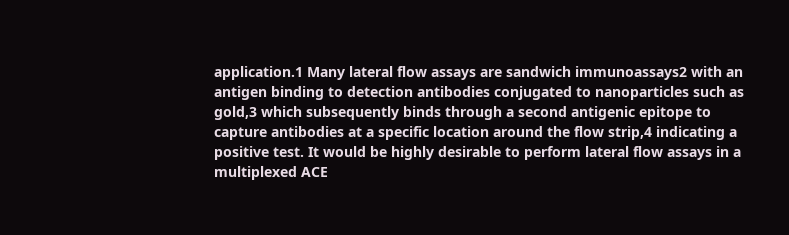application.1 Many lateral flow assays are sandwich immunoassays2 with an antigen binding to detection antibodies conjugated to nanoparticles such as gold,3 which subsequently binds through a second antigenic epitope to capture antibodies at a specific location around the flow strip,4 indicating a positive test. It would be highly desirable to perform lateral flow assays in a multiplexed ACE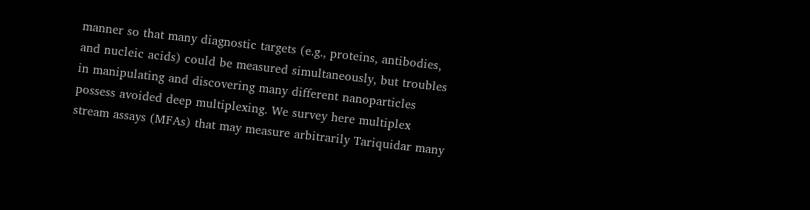manner so that many diagnostic targets (e.g., proteins, antibodies, and nucleic acids) could be measured simultaneously, but troubles in manipulating and discovering many different nanoparticles possess avoided deep multiplexing. We survey here multiplex stream assays (MFAs) that may measure arbitrarily Tariquidar many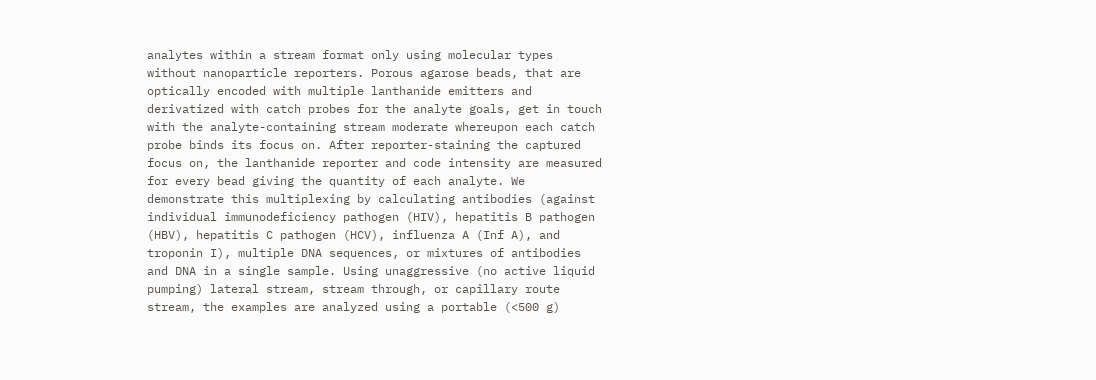analytes within a stream format only using molecular types without nanoparticle reporters. Porous agarose beads, that are optically encoded with multiple lanthanide emitters and derivatized with catch probes for the analyte goals, get in touch with the analyte-containing stream moderate whereupon each catch probe binds its focus on. After reporter-staining the captured focus on, the lanthanide reporter and code intensity are measured for every bead giving the quantity of each analyte. We demonstrate this multiplexing by calculating antibodies (against individual immunodeficiency pathogen (HIV), hepatitis B pathogen (HBV), hepatitis C pathogen (HCV), influenza A (Inf A), and troponin I), multiple DNA sequences, or mixtures of antibodies and DNA in a single sample. Using unaggressive (no active liquid pumping) lateral stream, stream through, or capillary route stream, the examples are analyzed using a portable (<500 g)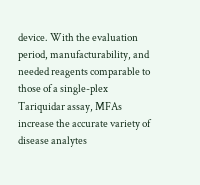device. With the evaluation period, manufacturability, and needed reagents comparable to those of a single-plex Tariquidar assay, MFAs increase the accurate variety of disease analytes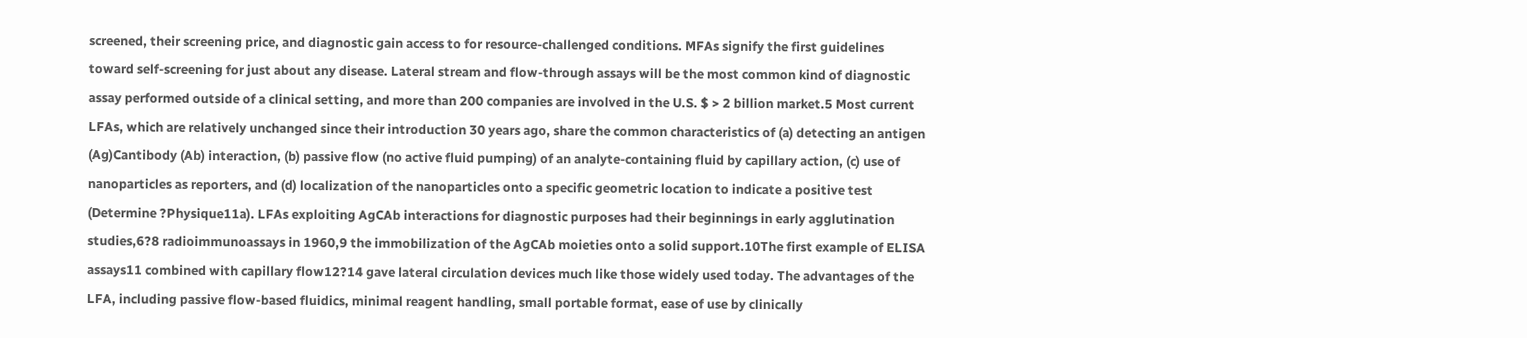screened, their screening price, and diagnostic gain access to for resource-challenged conditions. MFAs signify the first guidelines toward self-screening for just about any disease. Lateral stream and flow-through assays will be the most common kind of diagnostic assay performed outside of a clinical setting, and more than 200 companies are involved in the U.S. $ > 2 billion market.5 Most current LFAs, which are relatively unchanged since their introduction 30 years ago, share the common characteristics of (a) detecting an antigen (Ag)Cantibody (Ab) interaction, (b) passive flow (no active fluid pumping) of an analyte-containing fluid by capillary action, (c) use of nanoparticles as reporters, and (d) localization of the nanoparticles onto a specific geometric location to indicate a positive test (Determine ?Physique11a). LFAs exploiting AgCAb interactions for diagnostic purposes had their beginnings in early agglutination studies,6?8 radioimmunoassays in 1960,9 the immobilization of the AgCAb moieties onto a solid support.10The first example of ELISA assays11 combined with capillary flow12?14 gave lateral circulation devices much like those widely used today. The advantages of the LFA, including passive flow-based fluidics, minimal reagent handling, small portable format, ease of use by clinically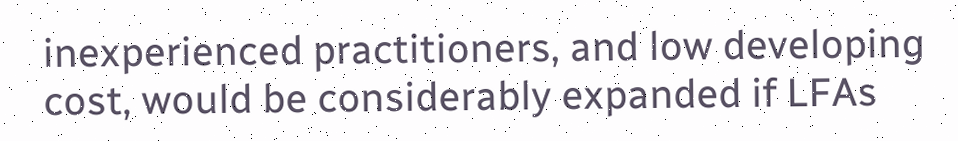inexperienced practitioners, and low developing cost, would be considerably expanded if LFAs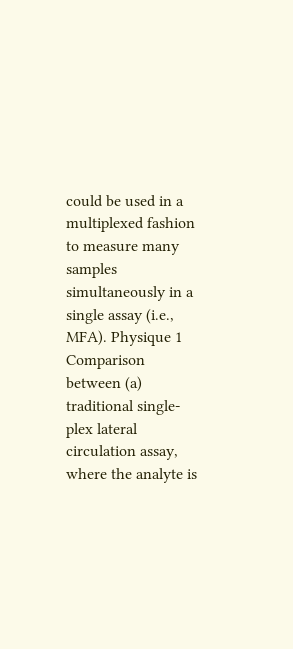could be used in a multiplexed fashion to measure many samples simultaneously in a single assay (i.e., MFA). Physique 1 Comparison between (a) traditional single-plex lateral circulation assay, where the analyte is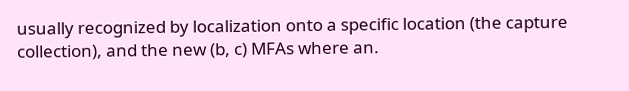usually recognized by localization onto a specific location (the capture collection), and the new (b, c) MFAs where an.